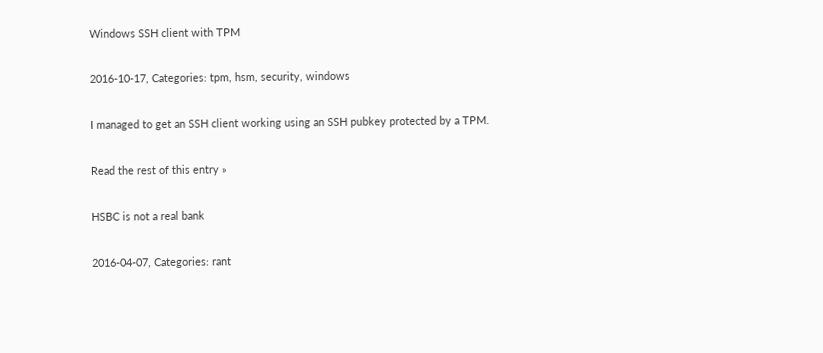Windows SSH client with TPM

2016-10-17, Categories: tpm, hsm, security, windows

I managed to get an SSH client working using an SSH pubkey protected by a TPM.

Read the rest of this entry »

HSBC is not a real bank

2016-04-07, Categories: rant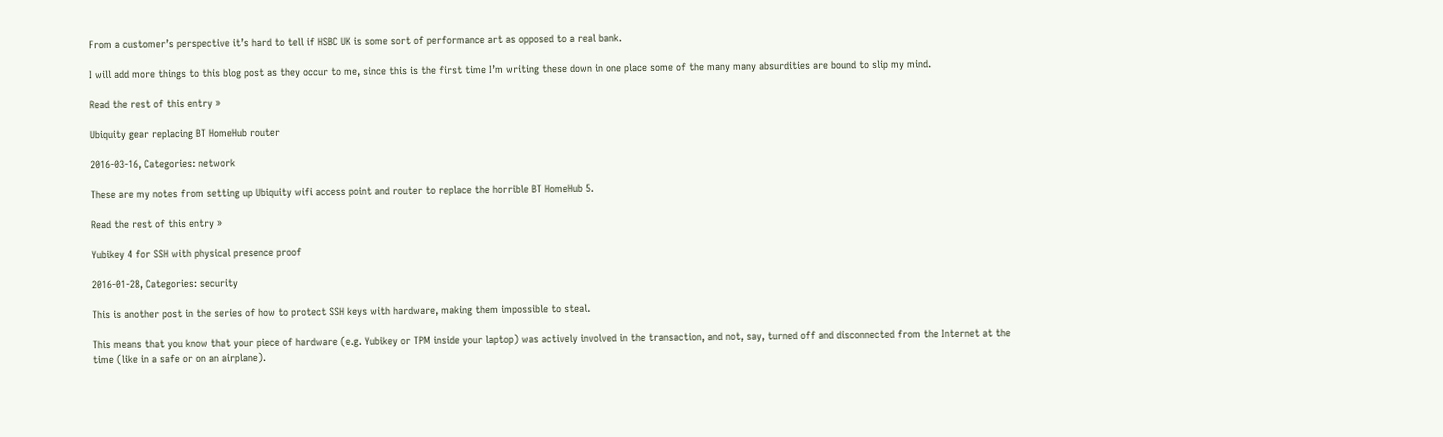From a customer’s perspective it’s hard to tell if HSBC UK is some sort of performance art as opposed to a real bank.

I will add more things to this blog post as they occur to me, since this is the first time I’m writing these down in one place some of the many many absurdities are bound to slip my mind.

Read the rest of this entry »

Ubiquity gear replacing BT HomeHub router

2016-03-16, Categories: network

These are my notes from setting up Ubiquity wifi access point and router to replace the horrible BT HomeHub 5.

Read the rest of this entry »

Yubikey 4 for SSH with physical presence proof

2016-01-28, Categories: security

This is another post in the series of how to protect SSH keys with hardware, making them impossible to steal.

This means that you know that your piece of hardware (e.g. Yubikey or TPM inside your laptop) was actively involved in the transaction, and not, say, turned off and disconnected from the Internet at the time (like in a safe or on an airplane).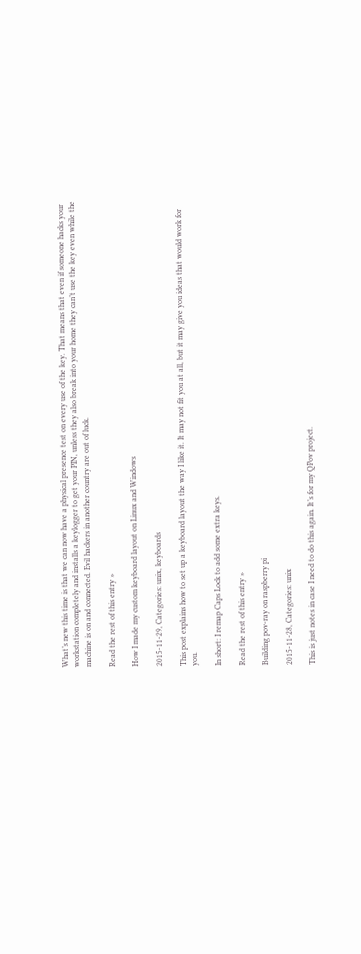What’s new this time is that we can now have a physical presence test on every use of the key. That means that even if someone hacks your workstation completely and installs a keylogger to get your PIN, unless they also break into your home they can’t use the key even while the machine is on and connected. Evil hackers in another country are out of luck.

Read the rest of this entry »

How I made my custom keyboard layout on Linux and Windows

2015-11-29, Categories: unix, keyboards

This post explains how to set up a keyboard layout the way I like it. It may not fit you at all, but it may give you ideas that would work for you.

In short: I remap Caps Lock to add some extra keys.

Read the rest of this entry »

Building pov-ray on raspberry pi

2015-11-28, Categories: unix

This is just notes in case I need to do this again. It’s for my QPov project.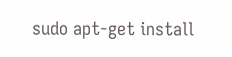sudo apt-get install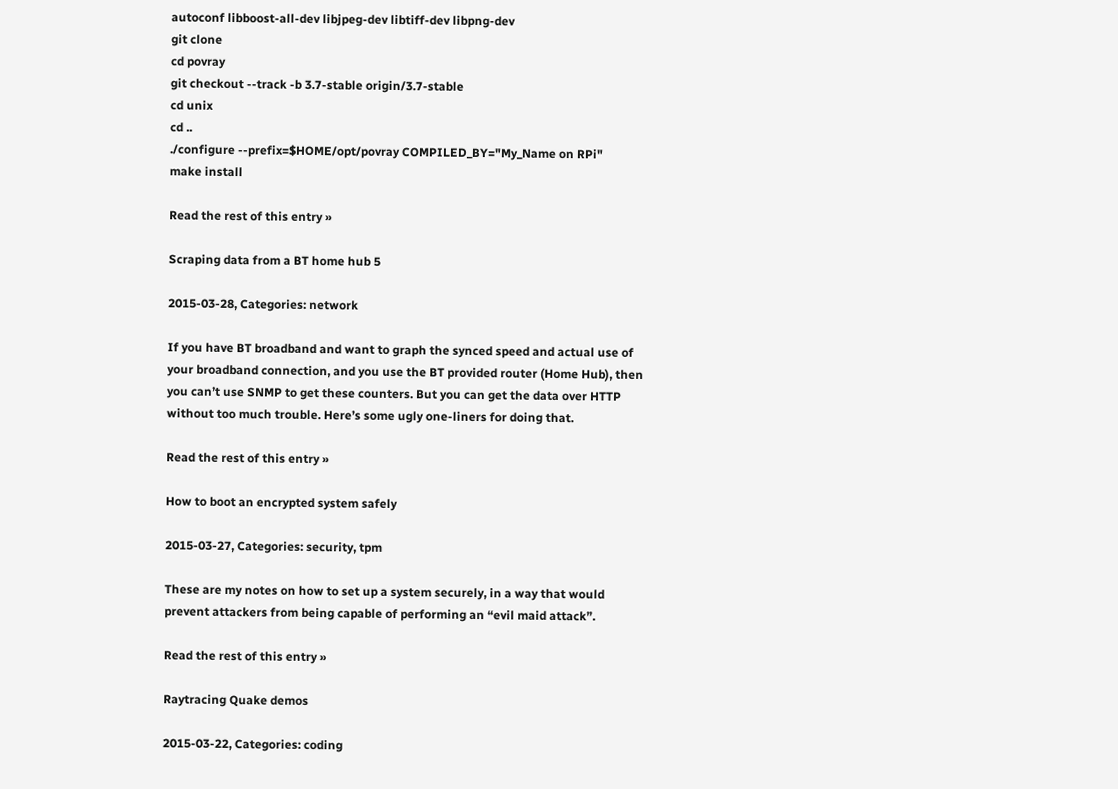autoconf libboost-all-dev libjpeg-dev libtiff-dev libpng-dev
git clone
cd povray
git checkout --track -b 3.7-stable origin/3.7-stable
cd unix
cd ..
./configure --prefix=$HOME/opt/povray COMPILED_BY="My_Name on RPi"
make install

Read the rest of this entry »

Scraping data from a BT home hub 5

2015-03-28, Categories: network

If you have BT broadband and want to graph the synced speed and actual use of your broadband connection, and you use the BT provided router (Home Hub), then you can’t use SNMP to get these counters. But you can get the data over HTTP without too much trouble. Here’s some ugly one-liners for doing that.

Read the rest of this entry »

How to boot an encrypted system safely

2015-03-27, Categories: security, tpm

These are my notes on how to set up a system securely, in a way that would prevent attackers from being capable of performing an “evil maid attack”.

Read the rest of this entry »

Raytracing Quake demos

2015-03-22, Categories: coding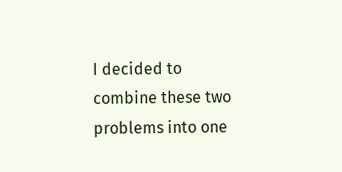I decided to combine these two problems into one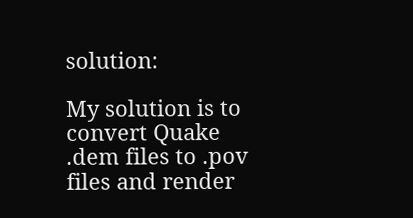solution:

My solution is to convert Quake .dem files to .pov files and render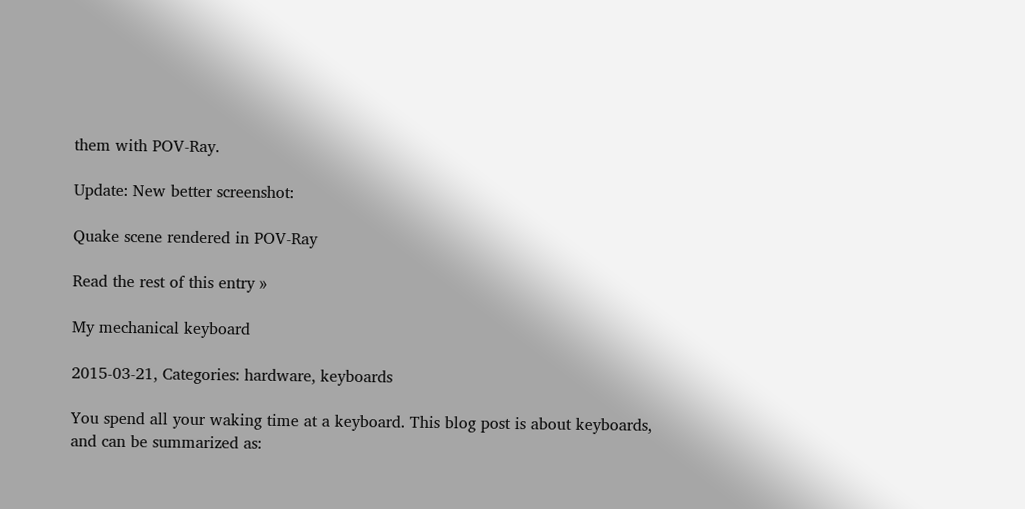them with POV-Ray.

Update: New better screenshot:

Quake scene rendered in POV-Ray

Read the rest of this entry »

My mechanical keyboard

2015-03-21, Categories: hardware, keyboards

You spend all your waking time at a keyboard. This blog post is about keyboards, and can be summarized as: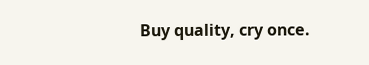Buy quality, cry once.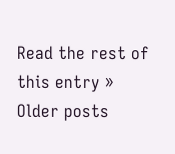Read the rest of this entry »
Older posts